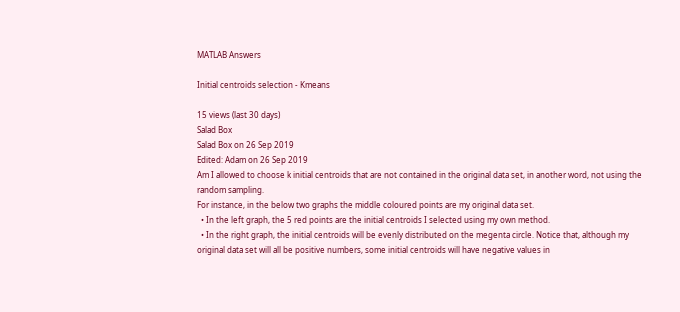MATLAB Answers

Initial centroids selection - Kmeans

15 views (last 30 days)
Salad Box
Salad Box on 26 Sep 2019
Edited: Adam on 26 Sep 2019
Am I allowed to choose k initial centroids that are not contained in the original data set, in another word, not using the random sampling.
For instance, in the below two graphs the middle coloured points are my original data set.
  • In the left graph, the 5 red points are the initial centroids I selected using my own method.
  • In the right graph, the initial centroids will be evenly distributed on the megenta circle. Notice that, although my original data set will all be positive numbers, some initial centroids will have negative values in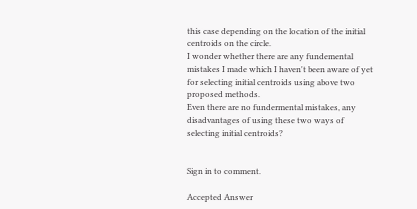this case depending on the location of the initial centroids on the circle.
I wonder whether there are any fundemental mistakes I made which I haven't been aware of yet for selecting initial centroids using above two proposed methods.
Even there are no fundermental mistakes, any disadvantages of using these two ways of selecting initial centroids?


Sign in to comment.

Accepted Answer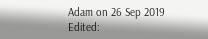Adam on 26 Sep 2019
Edited: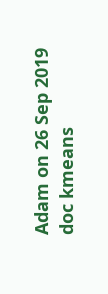Adam on 26 Sep 2019
doc kmeans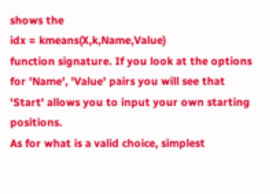shows the
idx = kmeans(X,k,Name,Value)
function signature. If you look at the options for 'Name', 'Value' pairs you will see that 'Start' allows you to input your own starting positions.
As for what is a valid choice, simplest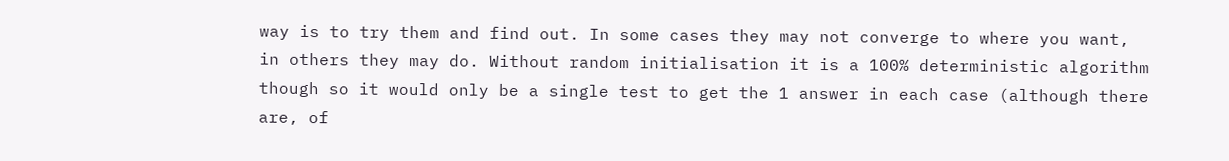way is to try them and find out. In some cases they may not converge to where you want, in others they may do. Without random initialisation it is a 100% deterministic algorithm though so it would only be a single test to get the 1 answer in each case (although there are, of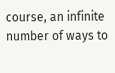course, an infinite number of ways to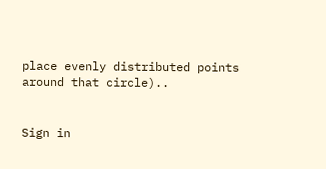place evenly distributed points around that circle)..


Sign in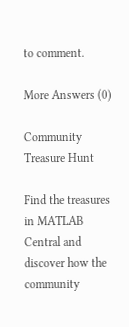to comment.

More Answers (0)

Community Treasure Hunt

Find the treasures in MATLAB Central and discover how the community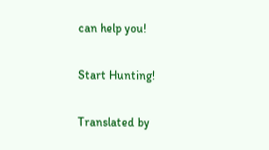can help you!

Start Hunting!

Translated by